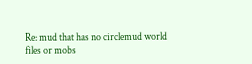Re: mud that has no circlemud world files or mobs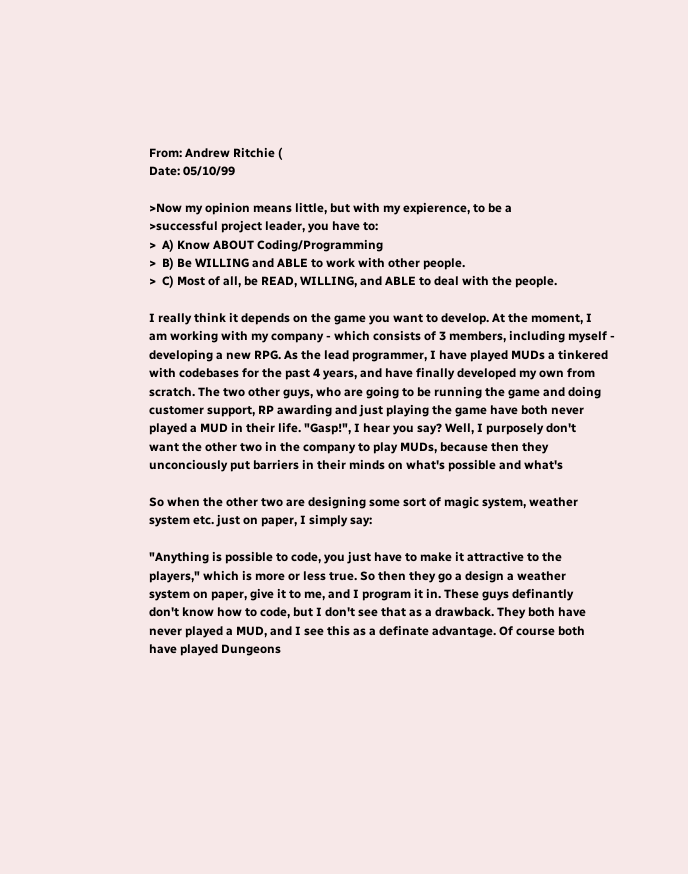From: Andrew Ritchie (
Date: 05/10/99

>Now my opinion means little, but with my expierence, to be a
>successful project leader, you have to:
>  A) Know ABOUT Coding/Programming
>  B) Be WILLING and ABLE to work with other people.
>  C) Most of all, be READ, WILLING, and ABLE to deal with the people.

I really think it depends on the game you want to develop. At the moment, I
am working with my company - which consists of 3 members, including myself -
developing a new RPG. As the lead programmer, I have played MUDs a tinkered
with codebases for the past 4 years, and have finally developed my own from
scratch. The two other guys, who are going to be running the game and doing
customer support, RP awarding and just playing the game have both never
played a MUD in their life. "Gasp!", I hear you say? Well, I purposely don't
want the other two in the company to play MUDs, because then they
unconciously put barriers in their minds on what's possible and what's

So when the other two are designing some sort of magic system, weather
system etc. just on paper, I simply say:

"Anything is possible to code, you just have to make it attractive to the
players," which is more or less true. So then they go a design a weather
system on paper, give it to me, and I program it in. These guys definantly
don't know how to code, but I don't see that as a drawback. They both have
never played a MUD, and I see this as a definate advantage. Of course both
have played Dungeons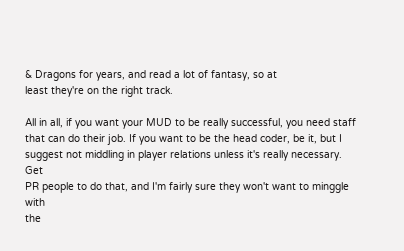& Dragons for years, and read a lot of fantasy, so at
least they're on the right track.

All in all, if you want your MUD to be really successful, you need staff
that can do their job. If you want to be the head coder, be it, but I
suggest not middling in player relations unless it's really necessary. Get
PR people to do that, and I'm fairly sure they won't want to minggle with
the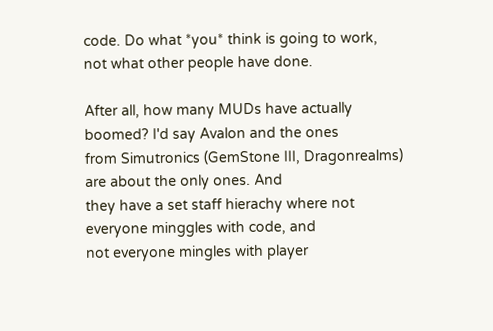code. Do what *you* think is going to work, not what other people have done.

After all, how many MUDs have actually boomed? I'd say Avalon and the ones
from Simutronics (GemStone III, Dragonrealms) are about the only ones. And
they have a set staff hierachy where not everyone minggles with code, and
not everyone mingles with player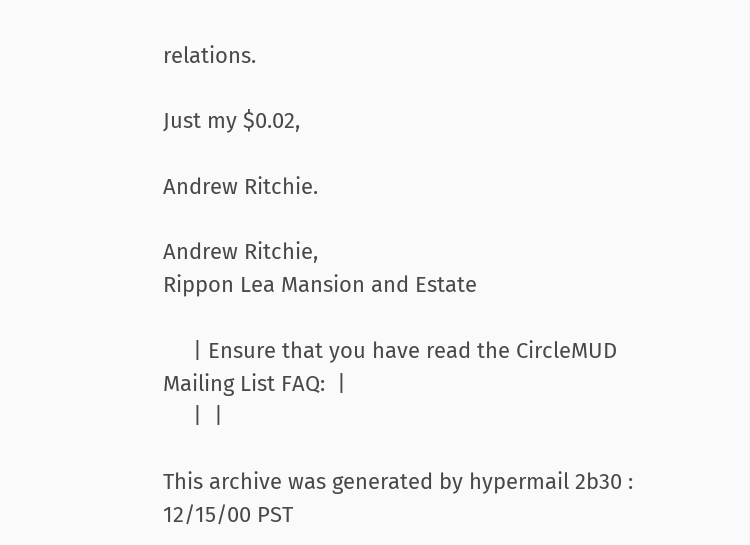relations.

Just my $0.02,

Andrew Ritchie.

Andrew Ritchie,
Rippon Lea Mansion and Estate

     | Ensure that you have read the CircleMUD Mailing List FAQ:  |
     |  |

This archive was generated by hypermail 2b30 : 12/15/00 PST